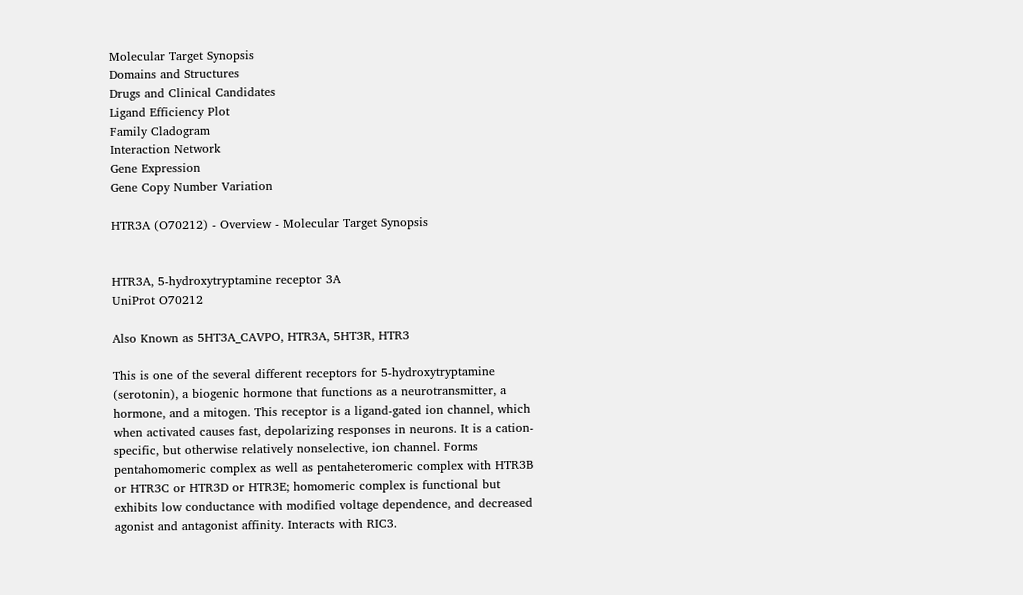Molecular Target Synopsis
Domains and Structures
Drugs and Clinical Candidates
Ligand Efficiency Plot
Family Cladogram
Interaction Network
Gene Expression
Gene Copy Number Variation

HTR3A (O70212) - Overview - Molecular Target Synopsis


HTR3A, 5-hydroxytryptamine receptor 3A
UniProt O70212

Also Known as 5HT3A_CAVPO, HTR3A, 5HT3R, HTR3

This is one of the several different receptors for 5-hydroxytryptamine (serotonin), a biogenic hormone that functions as a neurotransmitter, a hormone, and a mitogen. This receptor is a ligand-gated ion channel, which when activated causes fast, depolarizing responses in neurons. It is a cation-specific, but otherwise relatively nonselective, ion channel. Forms pentahomomeric complex as well as pentaheteromeric complex with HTR3B or HTR3C or HTR3D or HTR3E; homomeric complex is functional but exhibits low conductance with modified voltage dependence, and decreased agonist and antagonist affinity. Interacts with RIC3.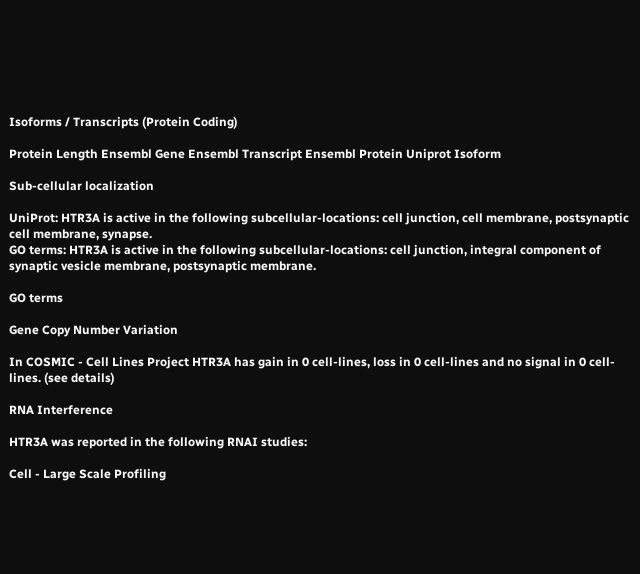Isoforms / Transcripts (Protein Coding)

Protein Length Ensembl Gene Ensembl Transcript Ensembl Protein Uniprot Isoform

Sub-cellular localization

UniProt: HTR3A is active in the following subcellular-locations: cell junction, cell membrane, postsynaptic cell membrane, synapse.
GO terms: HTR3A is active in the following subcellular-locations: cell junction, integral component of synaptic vesicle membrane, postsynaptic membrane.

GO terms

Gene Copy Number Variation

In COSMIC - Cell Lines Project HTR3A has gain in 0 cell-lines, loss in 0 cell-lines and no signal in 0 cell-lines. (see details)

RNA Interference

HTR3A was reported in the following RNAI studies:

Cell - Large Scale Profiling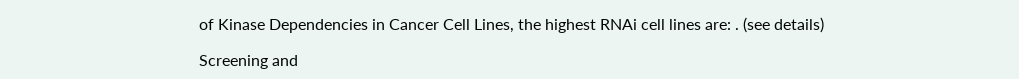of Kinase Dependencies in Cancer Cell Lines, the highest RNAi cell lines are: . (see details)

Screening and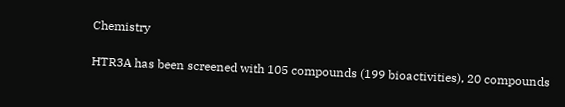Chemistry

HTR3A has been screened with 105 compounds (199 bioactivities), 20 compounds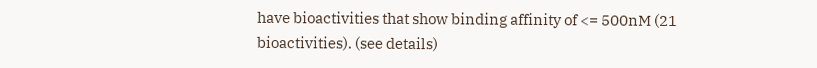have bioactivities that show binding affinity of <= 500nM (21 bioactivities). (see details)